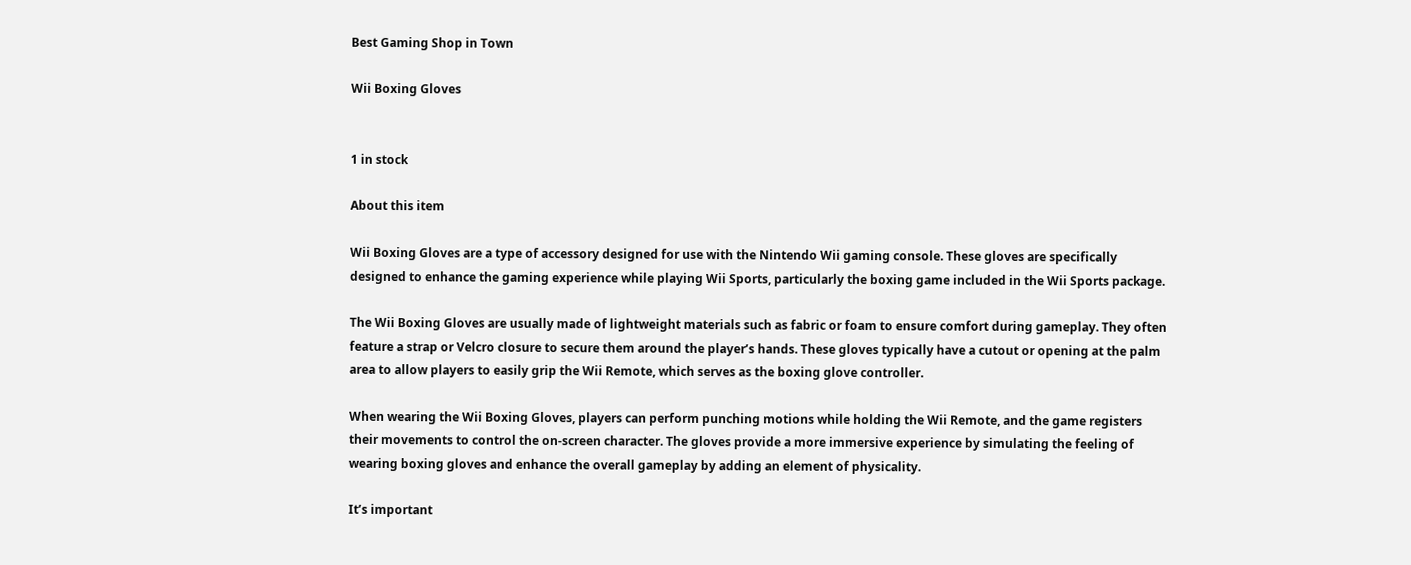Best Gaming Shop in Town

Wii Boxing Gloves


1 in stock

About this item

Wii Boxing Gloves are a type of accessory designed for use with the Nintendo Wii gaming console. These gloves are specifically designed to enhance the gaming experience while playing Wii Sports, particularly the boxing game included in the Wii Sports package.

The Wii Boxing Gloves are usually made of lightweight materials such as fabric or foam to ensure comfort during gameplay. They often feature a strap or Velcro closure to secure them around the player’s hands. These gloves typically have a cutout or opening at the palm area to allow players to easily grip the Wii Remote, which serves as the boxing glove controller.

When wearing the Wii Boxing Gloves, players can perform punching motions while holding the Wii Remote, and the game registers their movements to control the on-screen character. The gloves provide a more immersive experience by simulating the feeling of wearing boxing gloves and enhance the overall gameplay by adding an element of physicality.

It’s important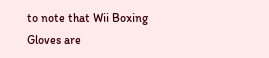to note that Wii Boxing Gloves are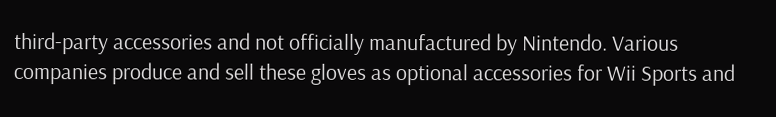third-party accessories and not officially manufactured by Nintendo. Various companies produce and sell these gloves as optional accessories for Wii Sports and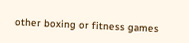other boxing or fitness games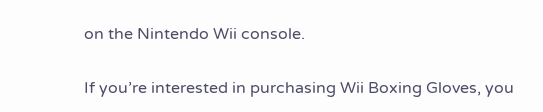on the Nintendo Wii console.

If you’re interested in purchasing Wii Boxing Gloves, you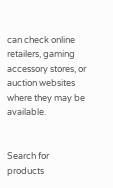can check online retailers, gaming accessory stores, or auction websites where they may be available.


Search for products